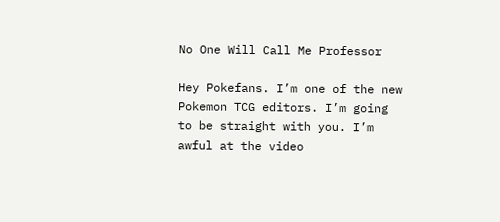No One Will Call Me Professor

Hey Pokefans. I’m one of the new Pokemon TCG editors. I’m going to be straight with you. I’m awful at the video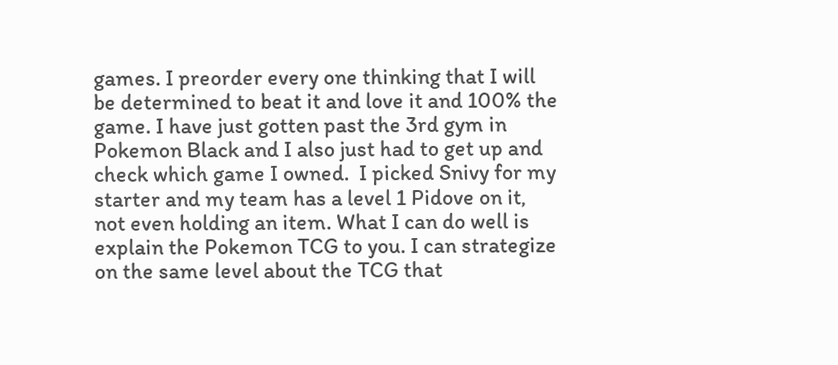games. I preorder every one thinking that I will be determined to beat it and love it and 100% the game. I have just gotten past the 3rd gym in Pokemon Black and I also just had to get up and check which game I owned.  I picked Snivy for my starter and my team has a level 1 Pidove on it, not even holding an item. What I can do well is explain the Pokemon TCG to you. I can strategize on the same level about the TCG that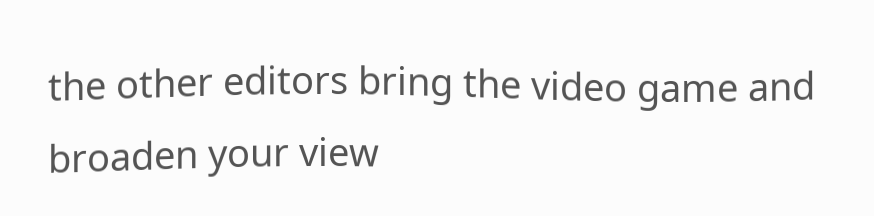the other editors bring the video game and broaden your view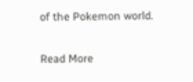of the Pokemon world.


Read More